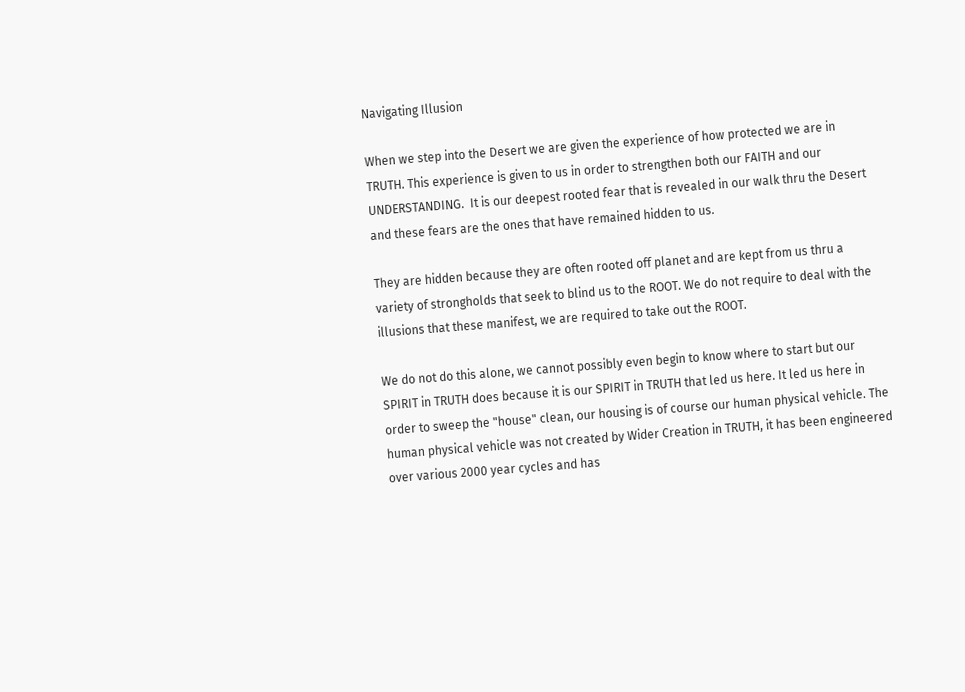Navigating Illusion

When we step into the Desert we are given the experience of how protected we are in TRUTH. This experience is given to us in order to strengthen both our FAITH and our UNDERSTANDING.  It is our deepest rooted fear that is revealed in our walk thru the Desert and these fears are the ones that have remained hidden to us.

They are hidden because they are often rooted off planet and are kept from us thru a variety of strongholds that seek to blind us to the ROOT. We do not require to deal with the illusions that these manifest, we are required to take out the ROOT.

We do not do this alone, we cannot possibly even begin to know where to start but our SPIRIT in TRUTH does because it is our SPIRIT in TRUTH that led us here. It led us here in order to sweep the "house" clean, our housing is of course our human physical vehicle. The human physical vehicle was not created by Wider Creation in TRUTH, it has been engineered over various 2000 year cycles and has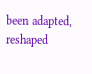been adapted, reshaped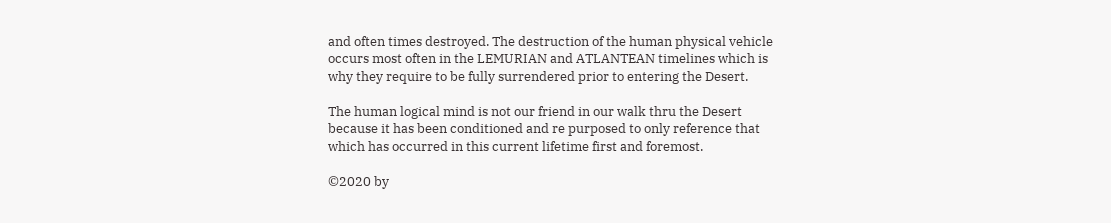and often times destroyed. The destruction of the human physical vehicle occurs most often in the LEMURIAN and ATLANTEAN timelines which is why they require to be fully surrendered prior to entering the Desert.

The human logical mind is not our friend in our walk thru the Desert because it has been conditioned and re purposed to only reference that which has occurred in this current lifetime first and foremost.

©2020 by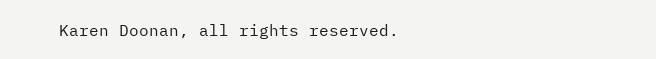Karen Doonan, all rights reserved.